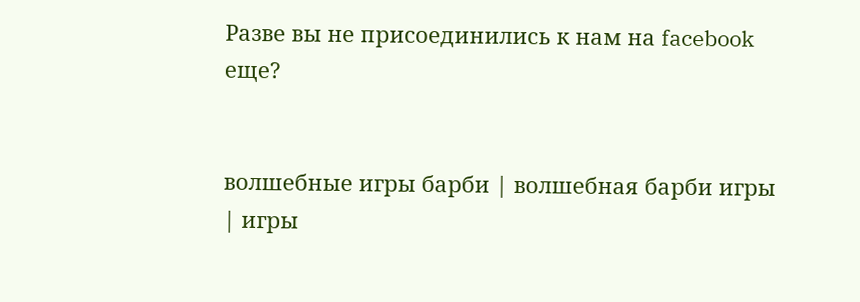Разве вы не присоединились к нам на facebook еще?


волшебные игры барби | волшебная барби игры | игры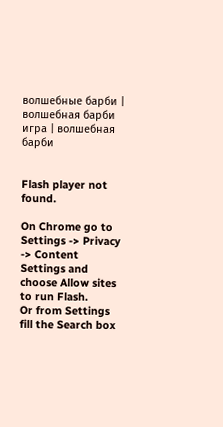волшебные барби | волшебная барби игра | волшебная барби


Flash player not found.

On Chrome go to Settings -> Privacy -> Content Settings and choose Allow sites to run Flash.
Or from Settings fill the Search box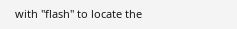with "flash" to locate the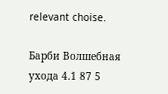relevant choise.

Барби Волшебная ухода 4.1 87 5